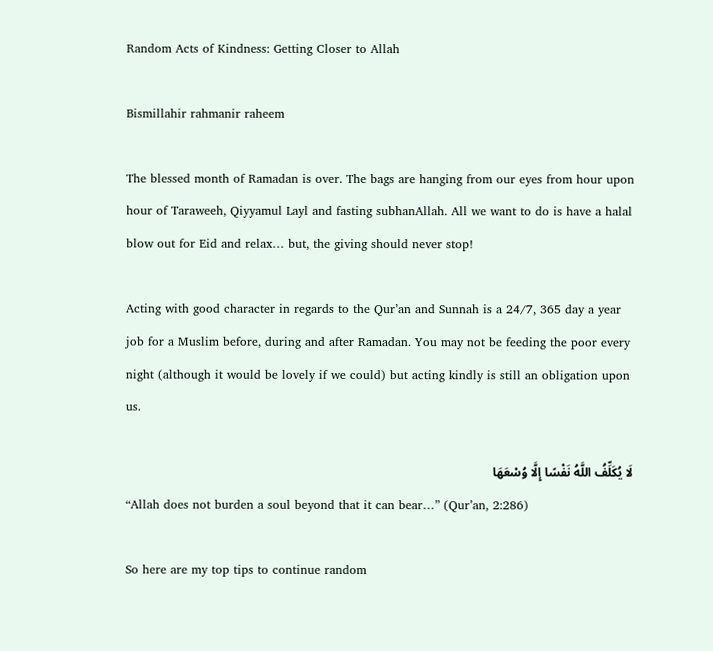Random Acts of Kindness: Getting Closer to Allah

Bismillahir rahmanir raheem

The blessed month of Ramadan is over. The bags are hanging from our eyes from hour upon hour of Taraweeh, Qiyyamul Layl and fasting subhanAllah. All we want to do is have a halal blow out for Eid and relax… but, the giving should never stop!

Acting with good character in regards to the Qur’an and Sunnah is a 24/7, 365 day a year job for a Muslim before, during and after Ramadan. You may not be feeding the poor every night (although it would be lovely if we could) but acting kindly is still an obligation upon us.

لَا يُكَلِّفُ اللَّهُ نَفْسًا إِلَّا وُسْعَهَا
“Allah does not burden a soul beyond that it can bear…” (Qur’an, 2:286)

So here are my top tips to continue random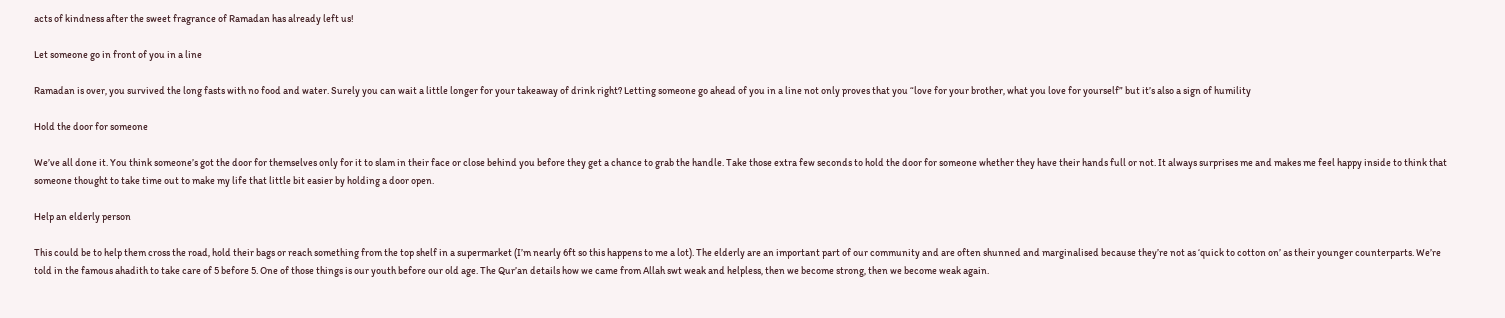acts of kindness after the sweet fragrance of Ramadan has already left us!

Let someone go in front of you in a line

Ramadan is over, you survived the long fasts with no food and water. Surely you can wait a little longer for your takeaway of drink right? Letting someone go ahead of you in a line not only proves that you “love for your brother, what you love for yourself” but it’s also a sign of humility

Hold the door for someone

We’ve all done it. You think someone’s got the door for themselves only for it to slam in their face or close behind you before they get a chance to grab the handle. Take those extra few seconds to hold the door for someone whether they have their hands full or not. It always surprises me and makes me feel happy inside to think that someone thought to take time out to make my life that little bit easier by holding a door open.

Help an elderly person

This could be to help them cross the road, hold their bags or reach something from the top shelf in a supermarket (I’m nearly 6ft so this happens to me a lot). The elderly are an important part of our community and are often shunned and marginalised because they’re not as ‘quick to cotton on’ as their younger counterparts. We’re told in the famous ahadith to take care of 5 before 5. One of those things is our youth before our old age. The Qur’an details how we came from Allah swt weak and helpless, then we become strong, then we become weak again.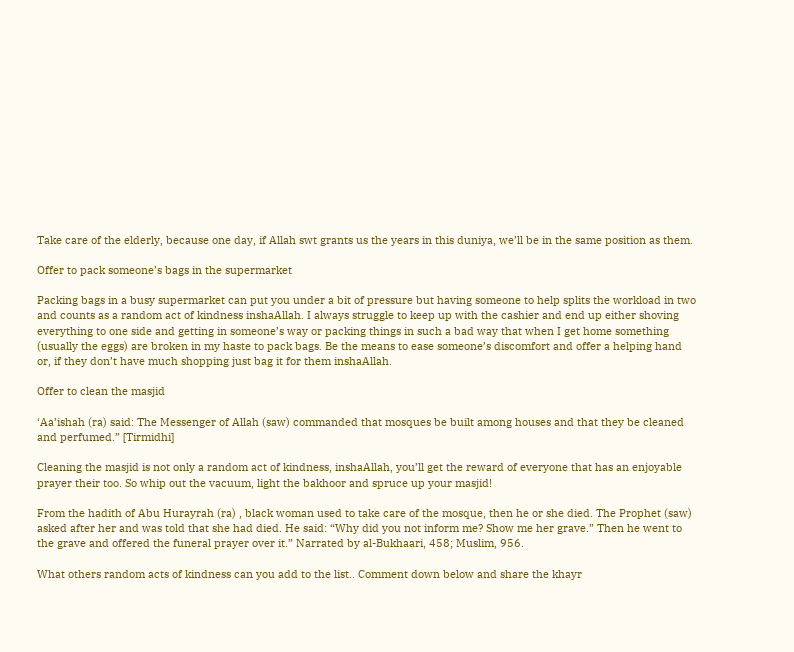Take care of the elderly, because one day, if Allah swt grants us the years in this duniya, we’ll be in the same position as them.

Offer to pack someone’s bags in the supermarket

Packing bags in a busy supermarket can put you under a bit of pressure but having someone to help splits the workload in two and counts as a random act of kindness inshaAllah. I always struggle to keep up with the cashier and end up either shoving everything to one side and getting in someone’s way or packing things in such a bad way that when I get home something (usually the eggs) are broken in my haste to pack bags. Be the means to ease someone’s discomfort and offer a helping hand or, if they don’t have much shopping just bag it for them inshaAllah.

Offer to clean the masjid

‘Aa’ishah (ra) said: The Messenger of Allah (saw) commanded that mosques be built among houses and that they be cleaned and perfumed.” [Tirmidhi]

Cleaning the masjid is not only a random act of kindness, inshaAllah, you’ll get the reward of everyone that has an enjoyable prayer their too. So whip out the vacuum, light the bakhoor and spruce up your masjid!

From the hadith of Abu Hurayrah (ra) , black woman used to take care of the mosque, then he or she died. The Prophet (saw) asked after her and was told that she had died. He said: “Why did you not inform me? Show me her grave.” Then he went to the grave and offered the funeral prayer over it.” Narrated by al-Bukhaari, 458; Muslim, 956.

What others random acts of kindness can you add to the list.. Comment down below and share the khayr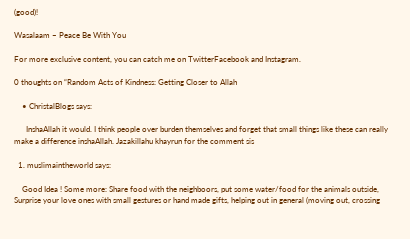(good)!

Wasalaam – Peace Be With You

For more exclusive content, you can catch me on TwitterFacebook and Instagram.

0 thoughts on “Random Acts of Kindness: Getting Closer to Allah

    • ChristalBlogs says:

      InshaAllah it would. I think people over burden themselves and forget that small things like these can really make a difference inshaAllah. Jazakillahu khayrun for the comment sis

  1. muslimaintheworld says:

    Good Idea ! Some more: Share food with the neighboors, put some water/food for the animals outside, Surprise your love ones with small gestures or hand made gifts, helping out in general (moving out, crossing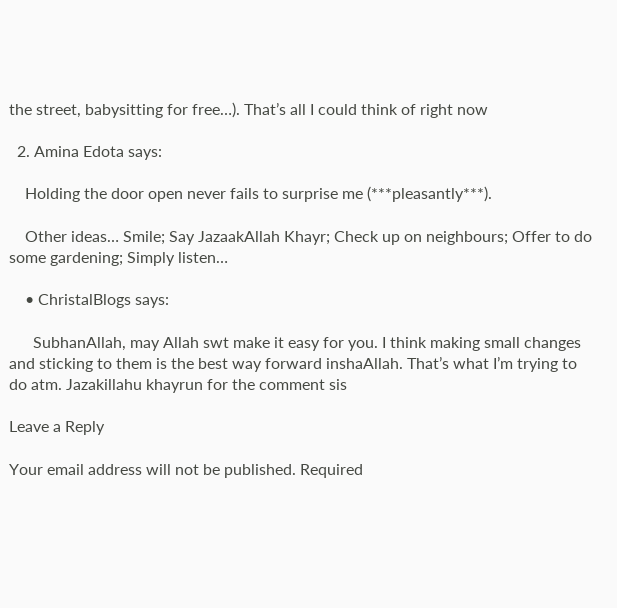the street, babysitting for free…). That’s all I could think of right now

  2. Amina Edota says:

    Holding the door open never fails to surprise me (***pleasantly***).

    Other ideas… Smile; Say JazaakAllah Khayr; Check up on neighbours; Offer to do some gardening; Simply listen…

    • ChristalBlogs says:

      SubhanAllah, may Allah swt make it easy for you. I think making small changes and sticking to them is the best way forward inshaAllah. That’s what I’m trying to do atm. Jazakillahu khayrun for the comment sis

Leave a Reply

Your email address will not be published. Required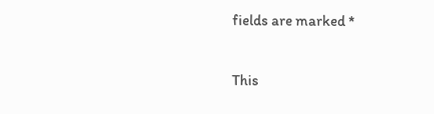fields are marked *

This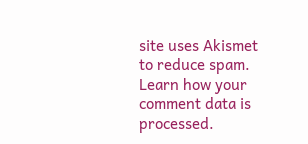site uses Akismet to reduce spam. Learn how your comment data is processed.